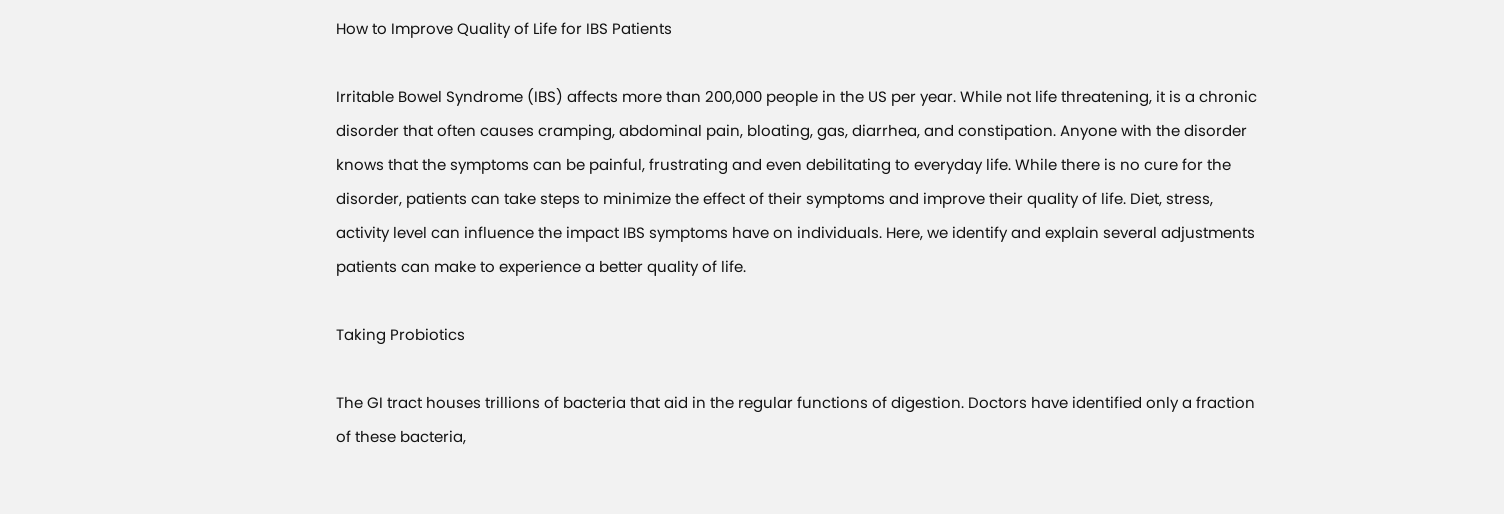How to Improve Quality of Life for IBS Patients

Irritable Bowel Syndrome (IBS) affects more than 200,000 people in the US per year. While not life threatening, it is a chronic disorder that often causes cramping, abdominal pain, bloating, gas, diarrhea, and constipation. Anyone with the disorder knows that the symptoms can be painful, frustrating and even debilitating to everyday life. While there is no cure for the disorder, patients can take steps to minimize the effect of their symptoms and improve their quality of life. Diet, stress, activity level can influence the impact IBS symptoms have on individuals. Here, we identify and explain several adjustments patients can make to experience a better quality of life.

Taking Probiotics

The GI tract houses trillions of bacteria that aid in the regular functions of digestion. Doctors have identified only a fraction of these bacteria,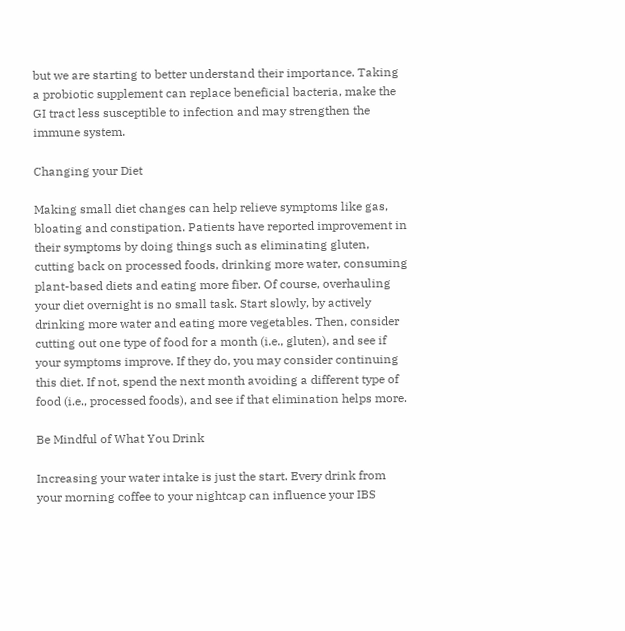but we are starting to better understand their importance. Taking a probiotic supplement can replace beneficial bacteria, make the GI tract less susceptible to infection and may strengthen the immune system.

Changing your Diet

Making small diet changes can help relieve symptoms like gas, bloating and constipation. Patients have reported improvement in their symptoms by doing things such as eliminating gluten, cutting back on processed foods, drinking more water, consuming plant-based diets and eating more fiber. Of course, overhauling your diet overnight is no small task. Start slowly, by actively drinking more water and eating more vegetables. Then, consider cutting out one type of food for a month (i.e., gluten), and see if your symptoms improve. If they do, you may consider continuing this diet. If not, spend the next month avoiding a different type of food (i.e., processed foods), and see if that elimination helps more.

Be Mindful of What You Drink

Increasing your water intake is just the start. Every drink from your morning coffee to your nightcap can influence your IBS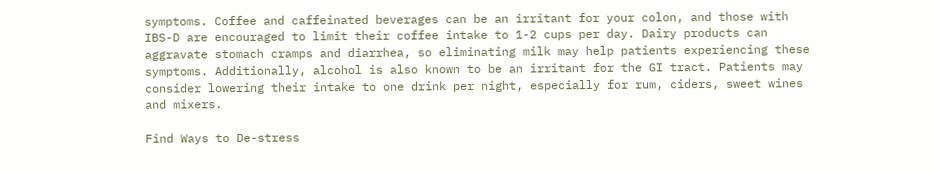symptoms. Coffee and caffeinated beverages can be an irritant for your colon, and those with IBS-D are encouraged to limit their coffee intake to 1-2 cups per day. Dairy products can aggravate stomach cramps and diarrhea, so eliminating milk may help patients experiencing these symptoms. Additionally, alcohol is also known to be an irritant for the GI tract. Patients may consider lowering their intake to one drink per night, especially for rum, ciders, sweet wines and mixers.

Find Ways to De-stress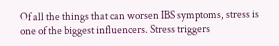Of all the things that can worsen IBS symptoms, stress is one of the biggest influencers. Stress triggers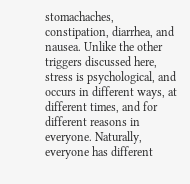stomachaches, constipation, diarrhea, and nausea. Unlike the other triggers discussed here, stress is psychological, and occurs in different ways, at different times, and for different reasons in everyone. Naturally, everyone has different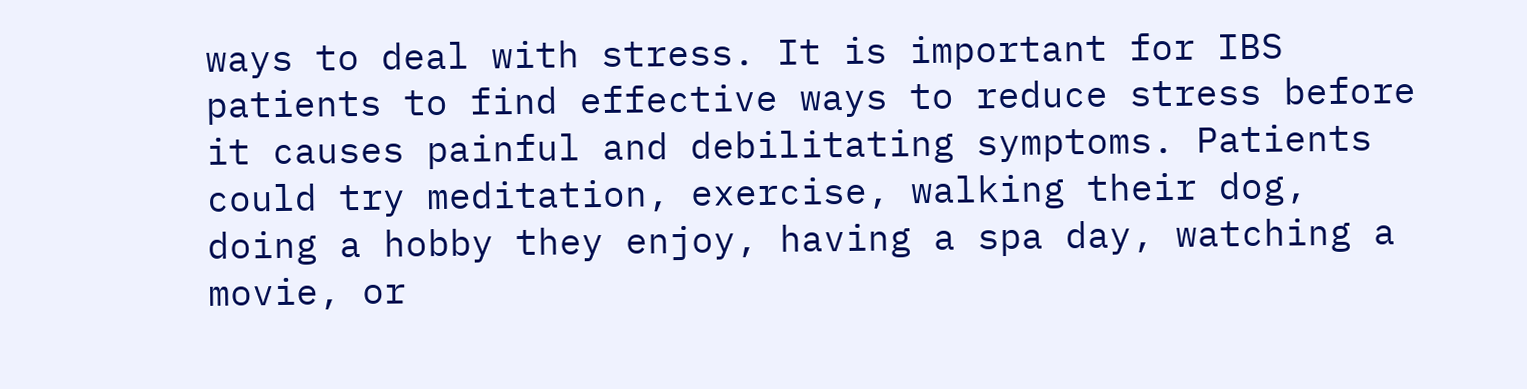ways to deal with stress. It is important for IBS patients to find effective ways to reduce stress before it causes painful and debilitating symptoms. Patients could try meditation, exercise, walking their dog, doing a hobby they enjoy, having a spa day, watching a movie, or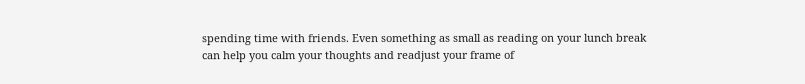spending time with friends. Even something as small as reading on your lunch break can help you calm your thoughts and readjust your frame of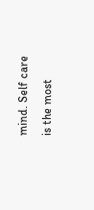mind. Self care is the most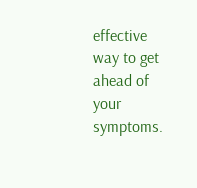effective way to get ahead of your symptoms.